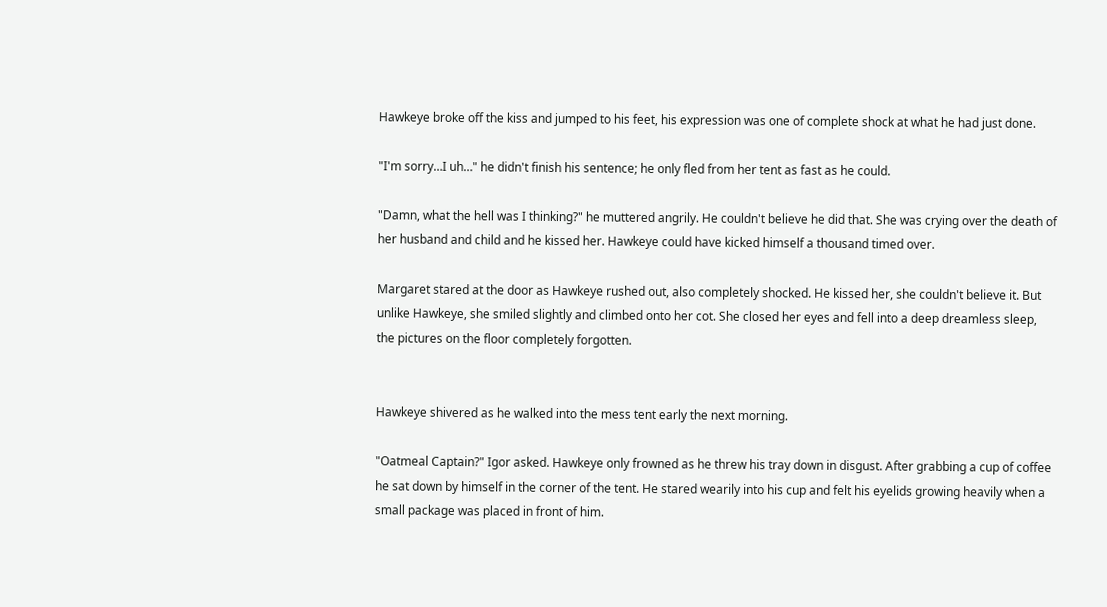Hawkeye broke off the kiss and jumped to his feet, his expression was one of complete shock at what he had just done.

"I'm sorry…I uh…" he didn't finish his sentence; he only fled from her tent as fast as he could.

"Damn, what the hell was I thinking?" he muttered angrily. He couldn't believe he did that. She was crying over the death of her husband and child and he kissed her. Hawkeye could have kicked himself a thousand timed over.

Margaret stared at the door as Hawkeye rushed out, also completely shocked. He kissed her, she couldn't believe it. But unlike Hawkeye, she smiled slightly and climbed onto her cot. She closed her eyes and fell into a deep dreamless sleep, the pictures on the floor completely forgotten.


Hawkeye shivered as he walked into the mess tent early the next morning.

"Oatmeal Captain?" Igor asked. Hawkeye only frowned as he threw his tray down in disgust. After grabbing a cup of coffee he sat down by himself in the corner of the tent. He stared wearily into his cup and felt his eyelids growing heavily when a small package was placed in front of him.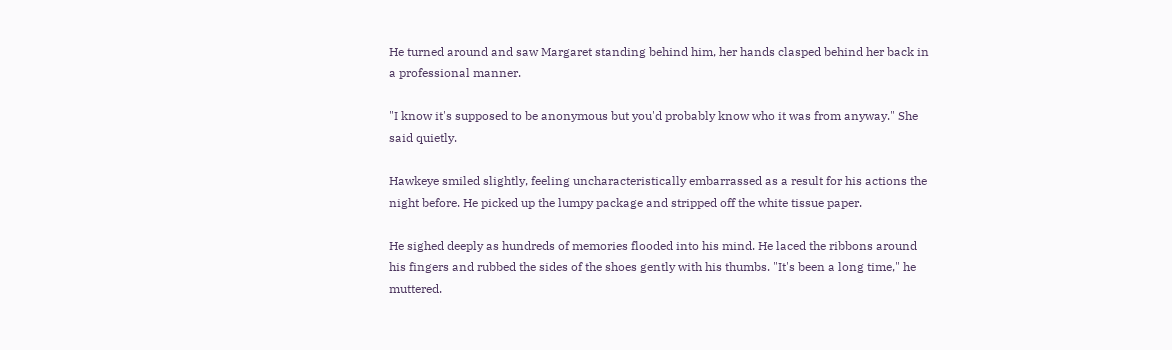He turned around and saw Margaret standing behind him, her hands clasped behind her back in a professional manner.

"I know it's supposed to be anonymous but you'd probably know who it was from anyway." She said quietly.

Hawkeye smiled slightly, feeling uncharacteristically embarrassed as a result for his actions the night before. He picked up the lumpy package and stripped off the white tissue paper.

He sighed deeply as hundreds of memories flooded into his mind. He laced the ribbons around his fingers and rubbed the sides of the shoes gently with his thumbs. "It's been a long time," he muttered.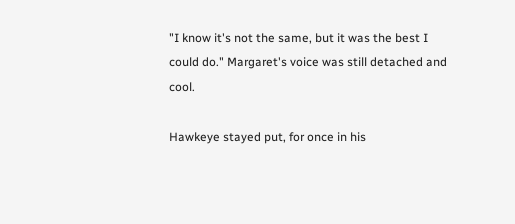"I know it's not the same, but it was the best I could do." Margaret's voice was still detached and cool.

Hawkeye stayed put, for once in his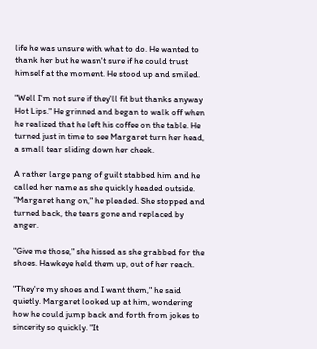life he was unsure with what to do. He wanted to thank her but he wasn't sure if he could trust himself at the moment. He stood up and smiled.

"Well I'm not sure if they'll fit but thanks anyway Hot Lips." He grinned and began to walk off when he realized that he left his coffee on the table. He turned just in time to see Margaret turn her head, a small tear sliding down her cheek.

A rather large pang of guilt stabbed him and he called her name as she quickly headed outside. "Margaret hang on," he pleaded. She stopped and turned back, the tears gone and replaced by anger.

"Give me those," she hissed as she grabbed for the shoes. Hawkeye held them up, out of her reach.

"They're my shoes and I want them," he said quietly. Margaret looked up at him, wondering how he could jump back and forth from jokes to sincerity so quickly. "It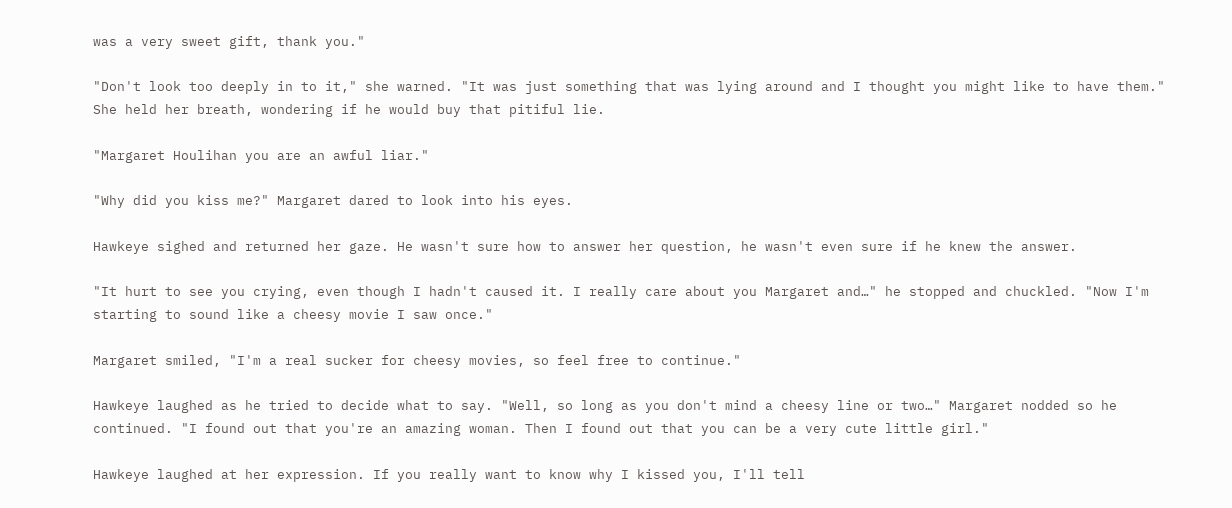was a very sweet gift, thank you."

"Don't look too deeply in to it," she warned. "It was just something that was lying around and I thought you might like to have them." She held her breath, wondering if he would buy that pitiful lie.

"Margaret Houlihan you are an awful liar."

"Why did you kiss me?" Margaret dared to look into his eyes.

Hawkeye sighed and returned her gaze. He wasn't sure how to answer her question, he wasn't even sure if he knew the answer.

"It hurt to see you crying, even though I hadn't caused it. I really care about you Margaret and…" he stopped and chuckled. "Now I'm starting to sound like a cheesy movie I saw once."

Margaret smiled, "I'm a real sucker for cheesy movies, so feel free to continue."

Hawkeye laughed as he tried to decide what to say. "Well, so long as you don't mind a cheesy line or two…" Margaret nodded so he continued. "I found out that you're an amazing woman. Then I found out that you can be a very cute little girl."

Hawkeye laughed at her expression. If you really want to know why I kissed you, I'll tell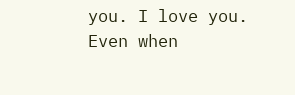you. I love you. Even when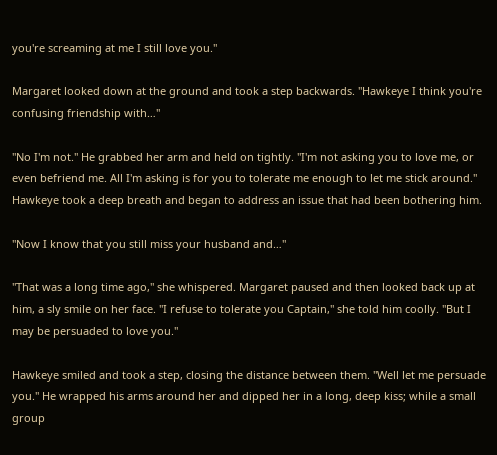you're screaming at me I still love you."

Margaret looked down at the ground and took a step backwards. "Hawkeye I think you're confusing friendship with…"

"No I'm not." He grabbed her arm and held on tightly. "I'm not asking you to love me, or even befriend me. All I'm asking is for you to tolerate me enough to let me stick around." Hawkeye took a deep breath and began to address an issue that had been bothering him.

"Now I know that you still miss your husband and…"

"That was a long time ago," she whispered. Margaret paused and then looked back up at him, a sly smile on her face. "I refuse to tolerate you Captain," she told him coolly. "But I may be persuaded to love you."

Hawkeye smiled and took a step, closing the distance between them. "Well let me persuade you." He wrapped his arms around her and dipped her in a long, deep kiss; while a small group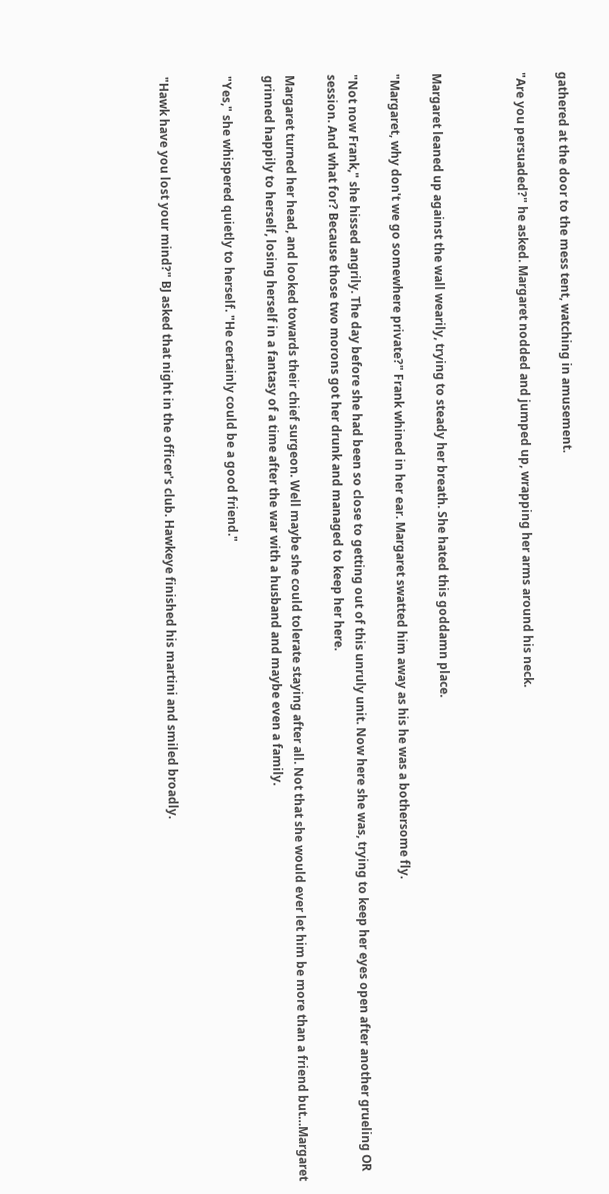gathered at the door to the mess tent, watching in amusement.

"Are you persuaded?" he asked. Margaret nodded and jumped up, wrapping her arms around his neck.



Margaret leaned up against the wall wearily, trying to steady her breath. She hated this goddamn place.

"Margaret, why don't we go somewhere private?" Frank whined in her ear. Margaret swatted him away as his he was a bothersome fly.

"Not now Frank," she hissed angrily. The day before she had been so close to getting out of this unruly unit. Now here she was, trying to keep her eyes open after another grueling OR session. And what for? Because those two morons got her drunk and managed to keep her here.

Margaret turned her head, and looked towards their chief surgeon. Well maybe she could tolerate staying after all. Not that she would ever let him be more than a friend but…Margaret grinned happily to herself, losing herself in a fantasy of a time after the war with a husband and maybe even a family.

"Yes," she whispered quietly to herself. "He certainly could be a good friend."


"Hawk have you lost your mind?" BJ asked that night in the officer's club. Hawkeye finished his martini and smiled broadly.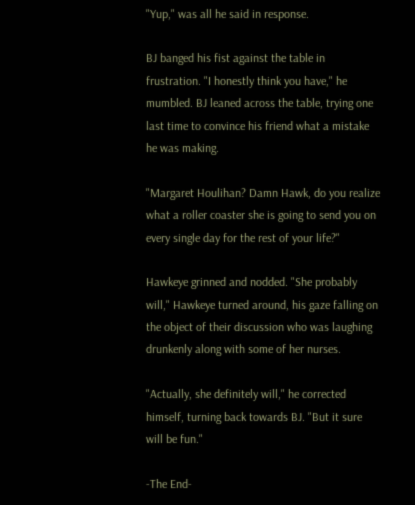"Yup," was all he said in response.

BJ banged his fist against the table in frustration. "I honestly think you have," he mumbled. BJ leaned across the table, trying one last time to convince his friend what a mistake he was making.

"Margaret Houlihan? Damn Hawk, do you realize what a roller coaster she is going to send you on every single day for the rest of your life?"

Hawkeye grinned and nodded. "She probably will," Hawkeye turned around, his gaze falling on the object of their discussion who was laughing drunkenly along with some of her nurses.

"Actually, she definitely will," he corrected himself, turning back towards BJ. "But it sure will be fun."

-The End-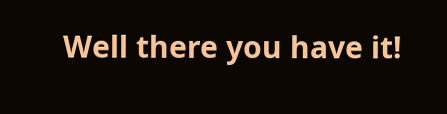Well there you have it!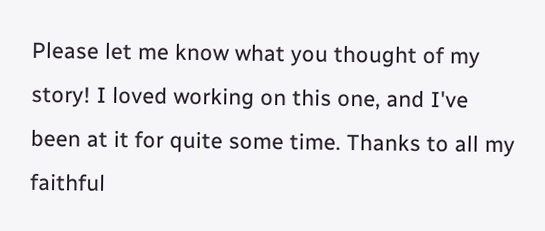Please let me know what you thought of my story! I loved working on this one, and I've been at it for quite some time. Thanks to all my faithful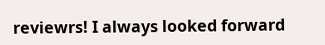reviewrs! I always looked forward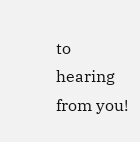to hearing from you!